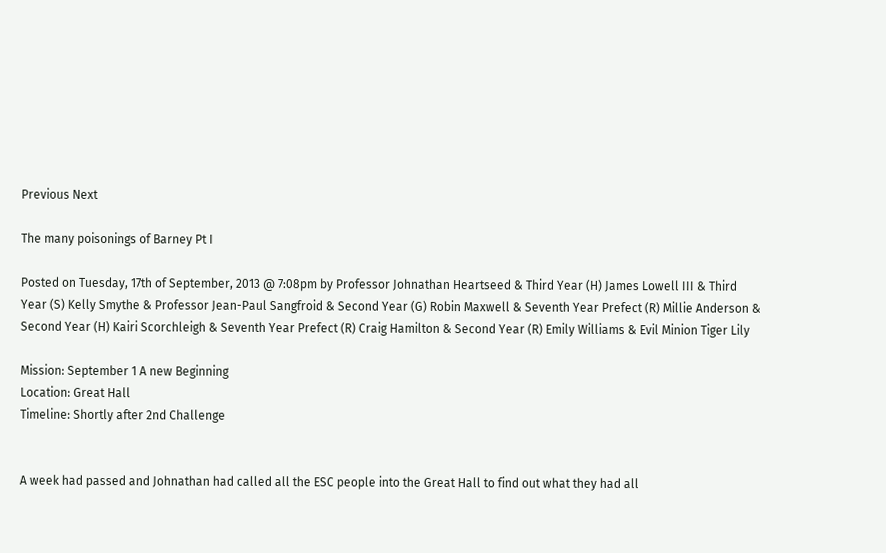Previous Next

The many poisonings of Barney Pt I

Posted on Tuesday, 17th of September, 2013 @ 7:08pm by Professor Johnathan Heartseed & Third Year (H) James Lowell III & Third Year (S) Kelly Smythe & Professor Jean-Paul Sangfroid & Second Year (G) Robin Maxwell & Seventh Year Prefect (R) Millie Anderson & Second Year (H) Kairi Scorchleigh & Seventh Year Prefect (R) Craig Hamilton & Second Year (R) Emily Williams & Evil Minion Tiger Lily

Mission: September 1 A new Beginning
Location: Great Hall
Timeline: Shortly after 2nd Challenge


A week had passed and Johnathan had called all the ESC people into the Great Hall to find out what they had all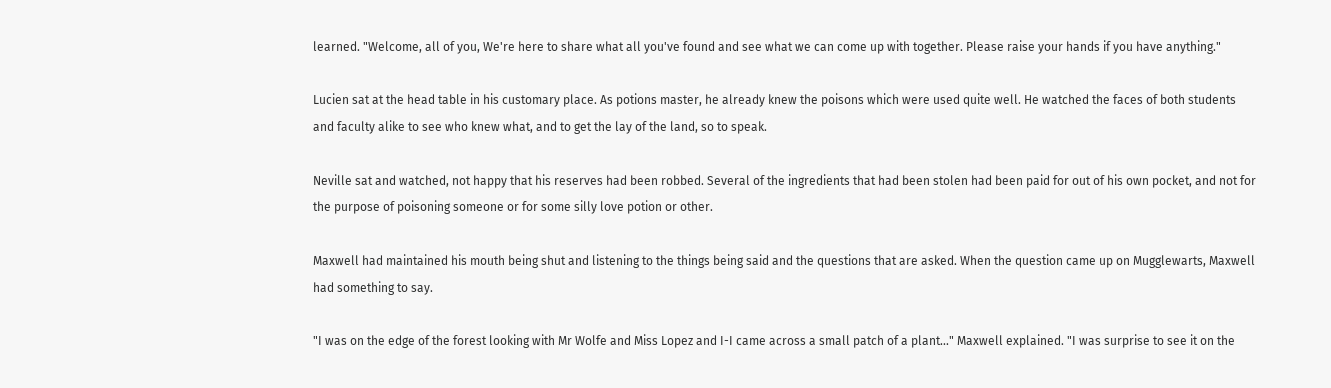learned. "Welcome, all of you, We're here to share what all you've found and see what we can come up with together. Please raise your hands if you have anything."

Lucien sat at the head table in his customary place. As potions master, he already knew the poisons which were used quite well. He watched the faces of both students and faculty alike to see who knew what, and to get the lay of the land, so to speak.

Neville sat and watched, not happy that his reserves had been robbed. Several of the ingredients that had been stolen had been paid for out of his own pocket, and not for the purpose of poisoning someone or for some silly love potion or other.

Maxwell had maintained his mouth being shut and listening to the things being said and the questions that are asked. When the question came up on Mugglewarts, Maxwell had something to say.

"I was on the edge of the forest looking with Mr Wolfe and Miss Lopez and I-I came across a small patch of a plant..." Maxwell explained. "I was surprise to see it on the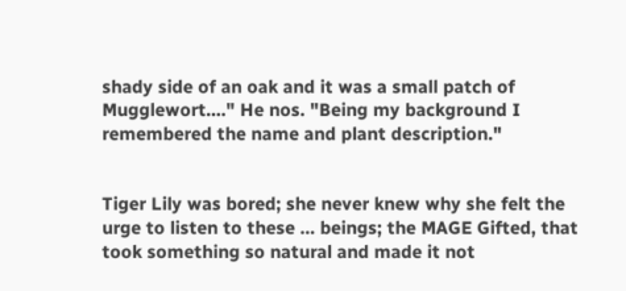shady side of an oak and it was a small patch of Mugglewort...." He nos. "Being my background I remembered the name and plant description."


Tiger Lily was bored; she never knew why she felt the urge to listen to these ... beings; the MAGE Gifted, that took something so natural and made it not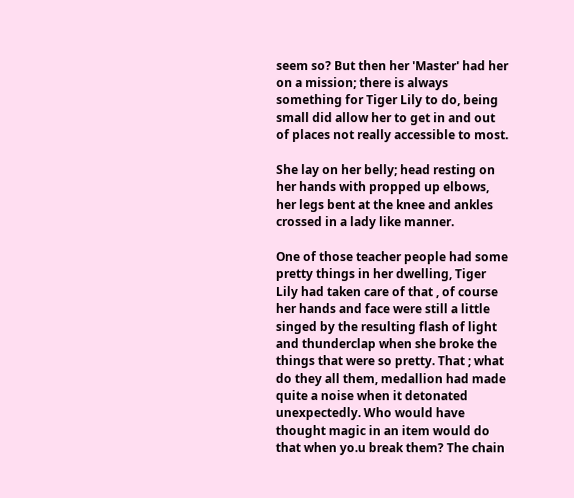seem so? But then her 'Master' had her on a mission; there is always something for Tiger Lily to do, being small did allow her to get in and out of places not really accessible to most.

She lay on her belly; head resting on her hands with propped up elbows, her legs bent at the knee and ankles crossed in a lady like manner.

One of those teacher people had some pretty things in her dwelling, Tiger Lily had taken care of that , of course her hands and face were still a little singed by the resulting flash of light and thunderclap when she broke the things that were so pretty. That ; what do they all them, medallion had made quite a noise when it detonated unexpectedly. Who would have thought magic in an item would do that when yo.u break them? The chain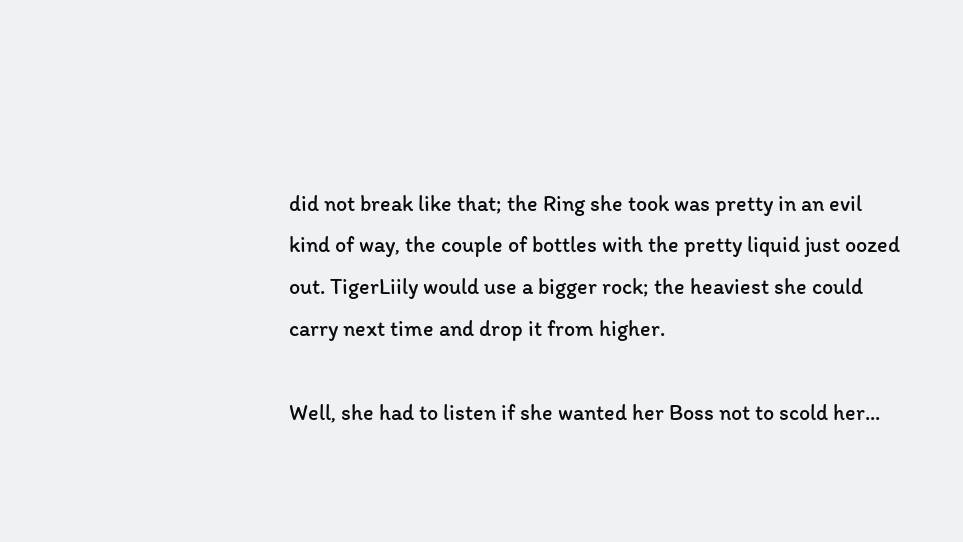did not break like that; the Ring she took was pretty in an evil kind of way, the couple of bottles with the pretty liquid just oozed out. TigerLiily would use a bigger rock; the heaviest she could carry next time and drop it from higher.

Well, she had to listen if she wanted her Boss not to scold her...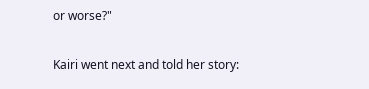or worse?"

Kairi went next and told her story: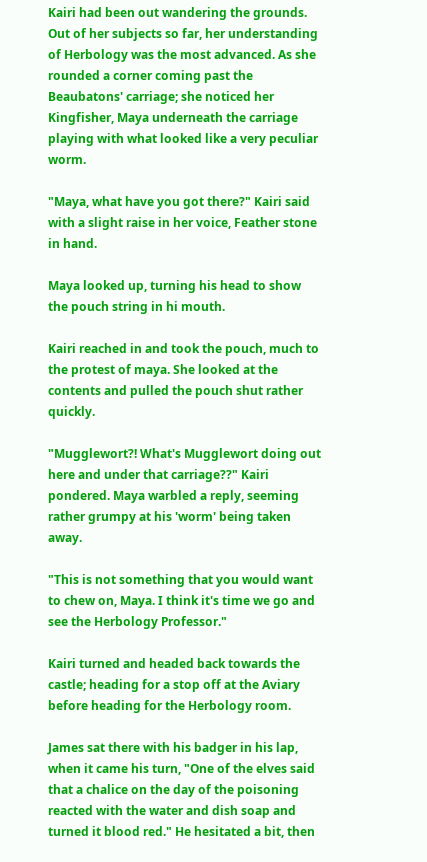Kairi had been out wandering the grounds. Out of her subjects so far, her understanding of Herbology was the most advanced. As she rounded a corner coming past the Beaubatons' carriage; she noticed her Kingfisher, Maya underneath the carriage playing with what looked like a very peculiar worm.

"Maya, what have you got there?" Kairi said with a slight raise in her voice, Feather stone in hand.

Maya looked up, turning his head to show the pouch string in hi mouth.

Kairi reached in and took the pouch, much to the protest of maya. She looked at the contents and pulled the pouch shut rather quickly.

"Mugglewort?! What's Mugglewort doing out here and under that carriage??" Kairi pondered. Maya warbled a reply, seeming rather grumpy at his 'worm' being taken away.

"This is not something that you would want to chew on, Maya. I think it's time we go and see the Herbology Professor."

Kairi turned and headed back towards the castle; heading for a stop off at the Aviary before heading for the Herbology room.

James sat there with his badger in his lap, when it came his turn, "One of the elves said that a chalice on the day of the poisoning reacted with the water and dish soap and turned it blood red." He hesitated a bit, then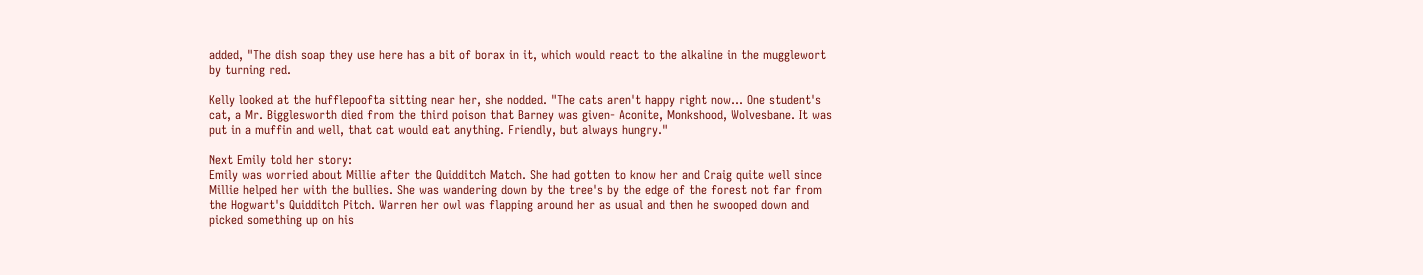added, "The dish soap they use here has a bit of borax in it, which would react to the alkaline in the mugglewort by turning red.

Kelly looked at the hufflepoofta sitting near her, she nodded. "The cats aren't happy right now... One student's cat, a Mr. Bigglesworth died from the third poison that Barney was given- Aconite, Monkshood, Wolvesbane. It was put in a muffin and well, that cat would eat anything. Friendly, but always hungry."

Next Emily told her story:
Emily was worried about Millie after the Quidditch Match. She had gotten to know her and Craig quite well since Millie helped her with the bullies. She was wandering down by the tree's by the edge of the forest not far from the Hogwart's Quidditch Pitch. Warren her owl was flapping around her as usual and then he swooped down and picked something up on his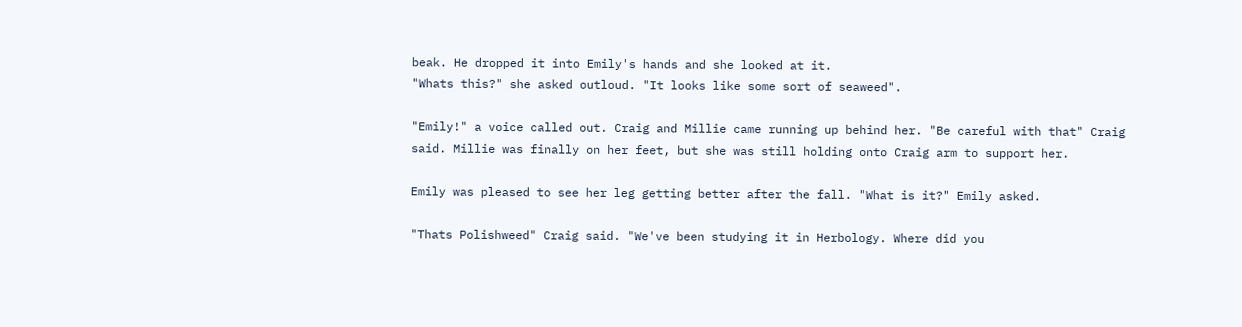beak. He dropped it into Emily's hands and she looked at it.
"Whats this?" she asked outloud. "It looks like some sort of seaweed".

"Emily!" a voice called out. Craig and Millie came running up behind her. "Be careful with that" Craig said. Millie was finally on her feet, but she was still holding onto Craig arm to support her.

Emily was pleased to see her leg getting better after the fall. "What is it?" Emily asked.

"Thats Polishweed" Craig said. "We've been studying it in Herbology. Where did you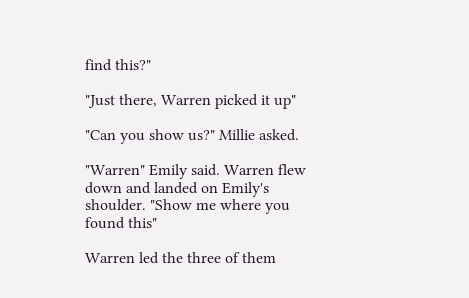find this?"

"Just there, Warren picked it up"

"Can you show us?" Millie asked.

"Warren" Emily said. Warren flew down and landed on Emily's shoulder. "Show me where you found this"

Warren led the three of them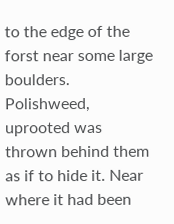to the edge of the forst near some large boulders. Polishweed, uprooted was thrown behind them as if to hide it. Near where it had been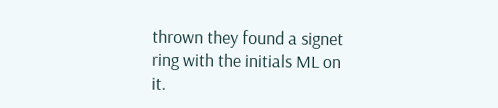thrown they found a signet ring with the initials ML on it.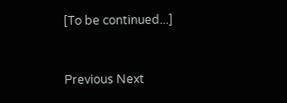[To be continued...]


Previous Next